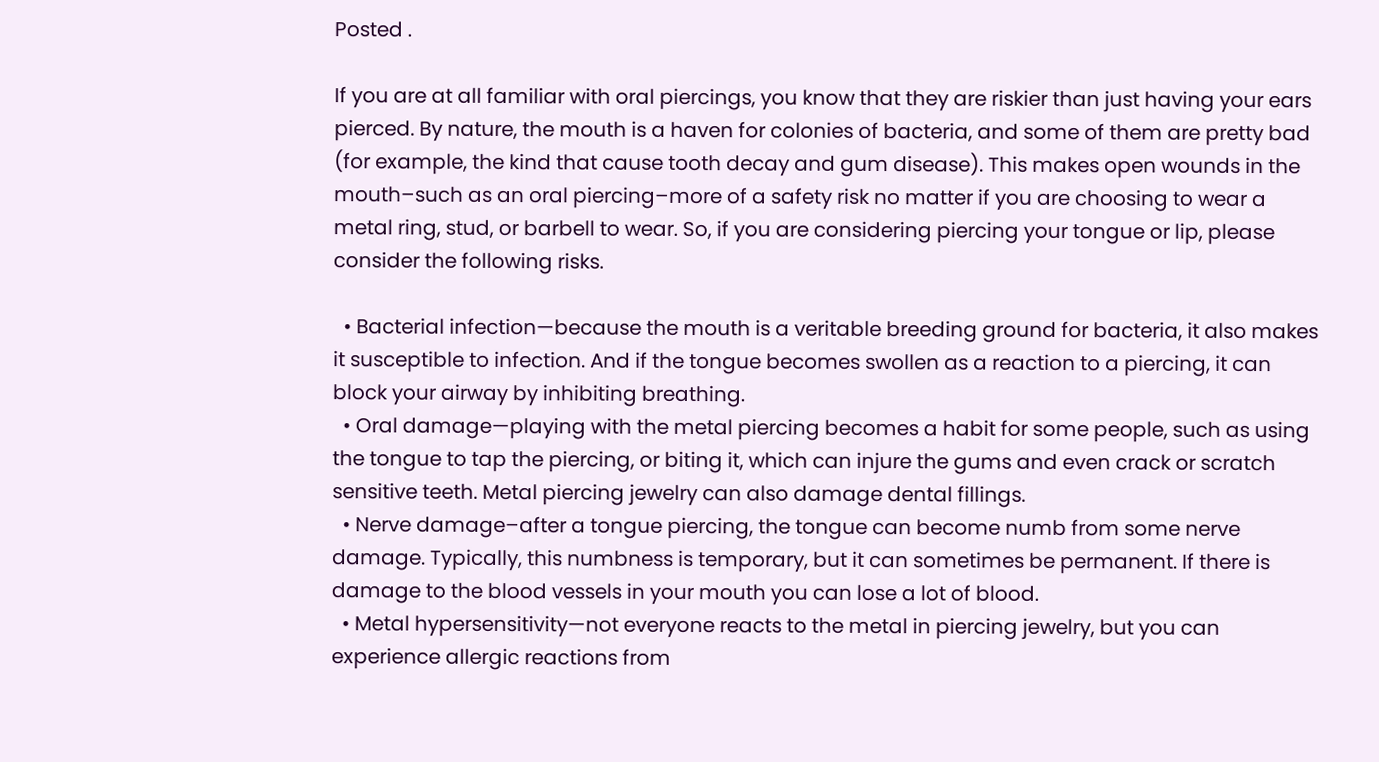Posted .

If you are at all familiar with oral piercings, you know that they are riskier than just having your ears pierced. By nature, the mouth is a haven for colonies of bacteria, and some of them are pretty bad (for example, the kind that cause tooth decay and gum disease). This makes open wounds in the mouth–such as an oral piercing–more of a safety risk no matter if you are choosing to wear a metal ring, stud, or barbell to wear. So, if you are considering piercing your tongue or lip, please consider the following risks.

  • Bacterial infection—because the mouth is a veritable breeding ground for bacteria, it also makes it susceptible to infection. And if the tongue becomes swollen as a reaction to a piercing, it can block your airway by inhibiting breathing.
  • Oral damage—playing with the metal piercing becomes a habit for some people, such as using the tongue to tap the piercing, or biting it, which can injure the gums and even crack or scratch sensitive teeth. Metal piercing jewelry can also damage dental fillings.
  • Nerve damage–after a tongue piercing, the tongue can become numb from some nerve damage. Typically, this numbness is temporary, but it can sometimes be permanent. If there is damage to the blood vessels in your mouth you can lose a lot of blood.
  • Metal hypersensitivity—not everyone reacts to the metal in piercing jewelry, but you can experience allergic reactions from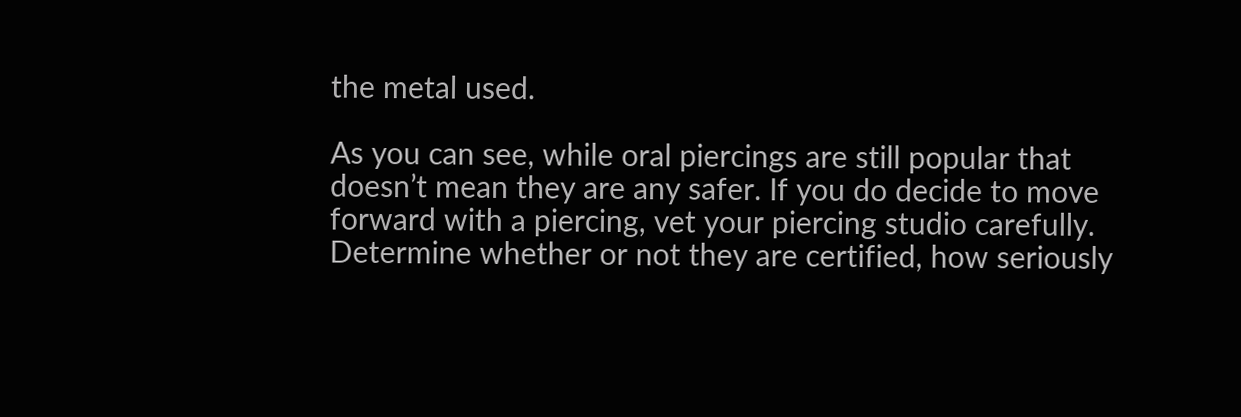the metal used.

As you can see, while oral piercings are still popular that doesn’t mean they are any safer. If you do decide to move forward with a piercing, vet your piercing studio carefully. Determine whether or not they are certified, how seriously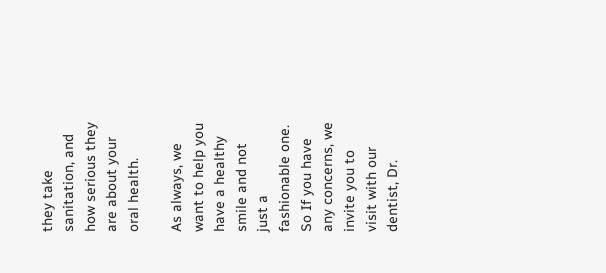they take sanitation, and how serious they are about your oral health.

As always, we want to help you have a healthy smile and not just a fashionable one. So If you have any concerns, we invite you to visit with our dentist, Dr.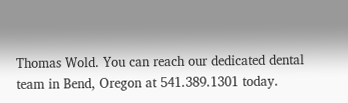Thomas Wold. You can reach our dedicated dental team in Bend, Oregon at 541.389.1301 today.